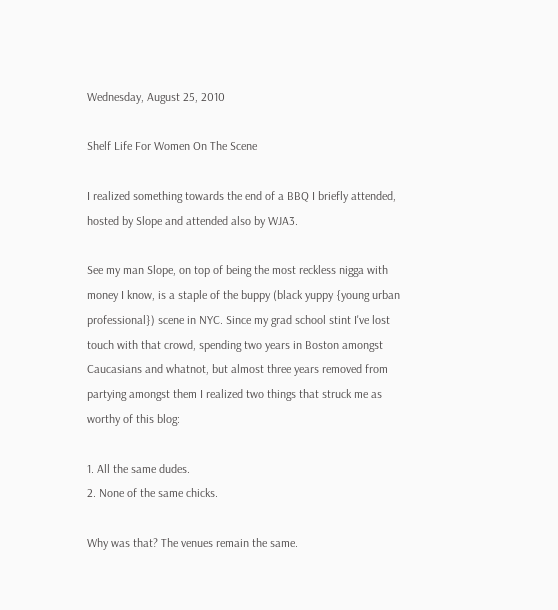Wednesday, August 25, 2010

Shelf Life For Women On The Scene

I realized something towards the end of a BBQ I briefly attended, hosted by Slope and attended also by WJA3.

See my man Slope, on top of being the most reckless nigga with money I know, is a staple of the buppy (black yuppy {young urban professional}) scene in NYC. Since my grad school stint I've lost touch with that crowd, spending two years in Boston amongst Caucasians and whatnot, but almost three years removed from partying amongst them I realized two things that struck me as worthy of this blog:

1. All the same dudes.
2. None of the same chicks.

Why was that? The venues remain the same.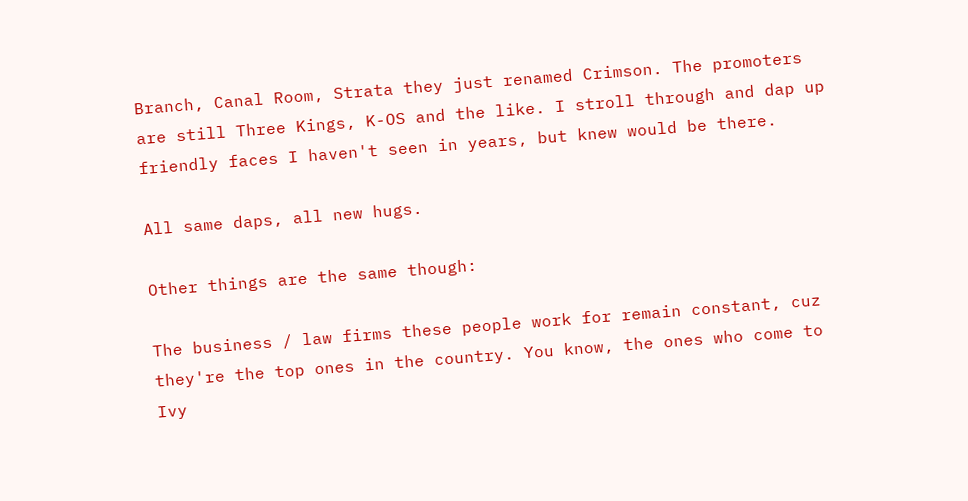Branch, Canal Room, Strata they just renamed Crimson. The promoters are still Three Kings, K-OS and the like. I stroll through and dap up friendly faces I haven't seen in years, but knew would be there.

All same daps, all new hugs.

Other things are the same though:

The business / law firms these people work for remain constant, cuz they're the top ones in the country. You know, the ones who come to Ivy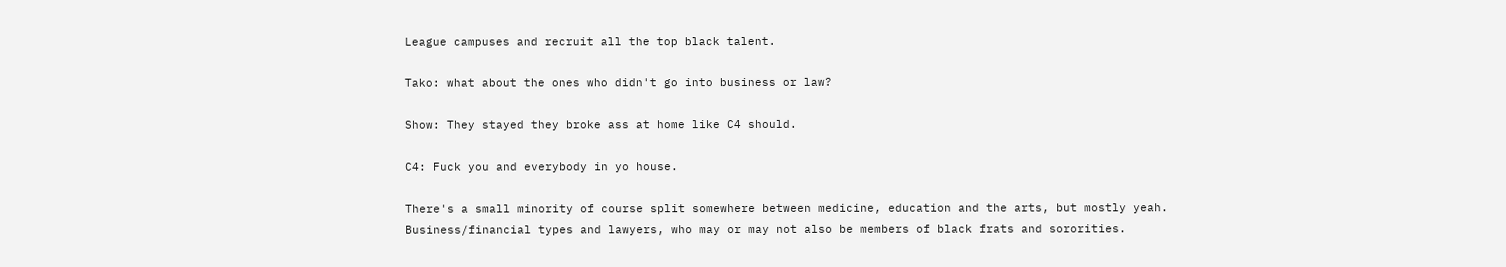League campuses and recruit all the top black talent.

Tako: what about the ones who didn't go into business or law?

Show: They stayed they broke ass at home like C4 should.

C4: Fuck you and everybody in yo house.

There's a small minority of course split somewhere between medicine, education and the arts, but mostly yeah. Business/financial types and lawyers, who may or may not also be members of black frats and sororities.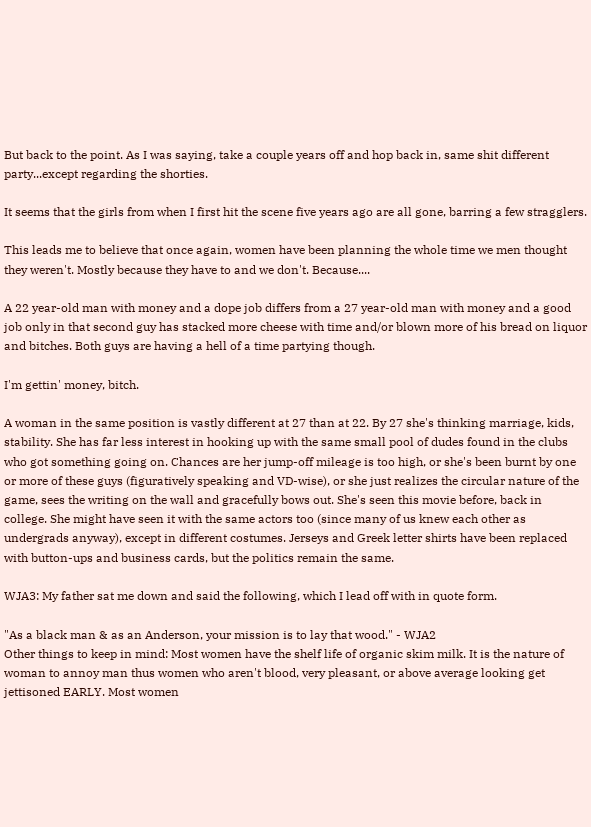But back to the point. As I was saying, take a couple years off and hop back in, same shit different party...except regarding the shorties.

It seems that the girls from when I first hit the scene five years ago are all gone, barring a few stragglers.

This leads me to believe that once again, women have been planning the whole time we men thought they weren't. Mostly because they have to and we don't. Because....

A 22 year-old man with money and a dope job differs from a 27 year-old man with money and a good job only in that second guy has stacked more cheese with time and/or blown more of his bread on liquor and bitches. Both guys are having a hell of a time partying though.

I'm gettin' money, bitch.

A woman in the same position is vastly different at 27 than at 22. By 27 she's thinking marriage, kids, stability. She has far less interest in hooking up with the same small pool of dudes found in the clubs who got something going on. Chances are her jump-off mileage is too high, or she's been burnt by one or more of these guys (figuratively speaking and VD-wise), or she just realizes the circular nature of the game, sees the writing on the wall and gracefully bows out. She's seen this movie before, back in college. She might have seen it with the same actors too (since many of us knew each other as undergrads anyway), except in different costumes. Jerseys and Greek letter shirts have been replaced with button-ups and business cards, but the politics remain the same.

WJA3: My father sat me down and said the following, which I lead off with in quote form.

"As a black man & as an Anderson, your mission is to lay that wood." - WJA2
Other things to keep in mind: Most women have the shelf life of organic skim milk. It is the nature of woman to annoy man thus women who aren't blood, very pleasant, or above average looking get jettisoned EARLY. Most women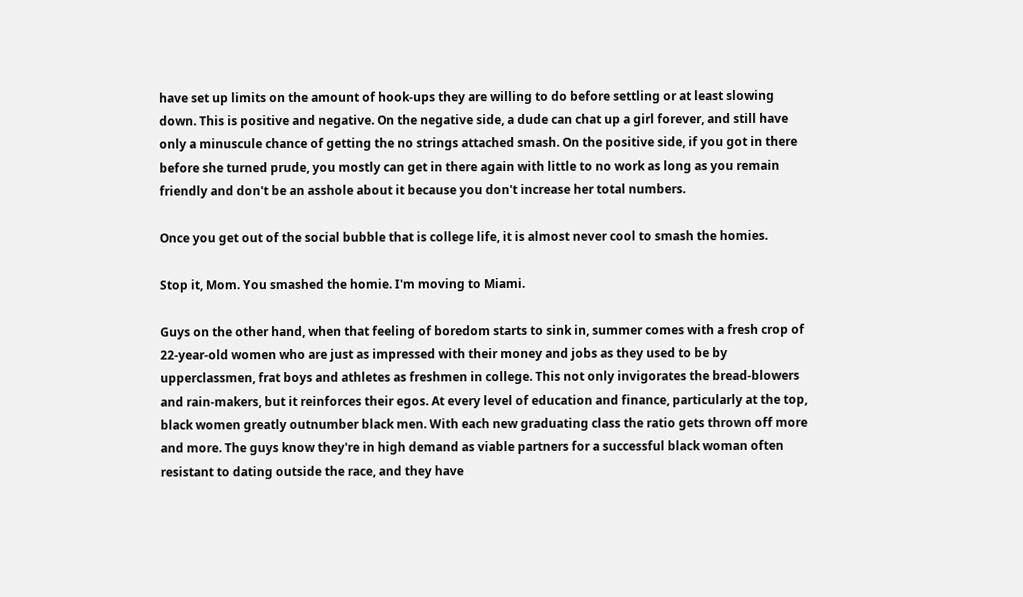have set up limits on the amount of hook-ups they are willing to do before settling or at least slowing down. This is positive and negative. On the negative side, a dude can chat up a girl forever, and still have only a minuscule chance of getting the no strings attached smash. On the positive side, if you got in there before she turned prude, you mostly can get in there again with little to no work as long as you remain friendly and don't be an asshole about it because you don't increase her total numbers.

Once you get out of the social bubble that is college life, it is almost never cool to smash the homies.

Stop it, Mom. You smashed the homie. I'm moving to Miami.

Guys on the other hand, when that feeling of boredom starts to sink in, summer comes with a fresh crop of 22-year-old women who are just as impressed with their money and jobs as they used to be by upperclassmen, frat boys and athletes as freshmen in college. This not only invigorates the bread-blowers and rain-makers, but it reinforces their egos. At every level of education and finance, particularly at the top, black women greatly outnumber black men. With each new graduating class the ratio gets thrown off more and more. The guys know they're in high demand as viable partners for a successful black woman often resistant to dating outside the race, and they have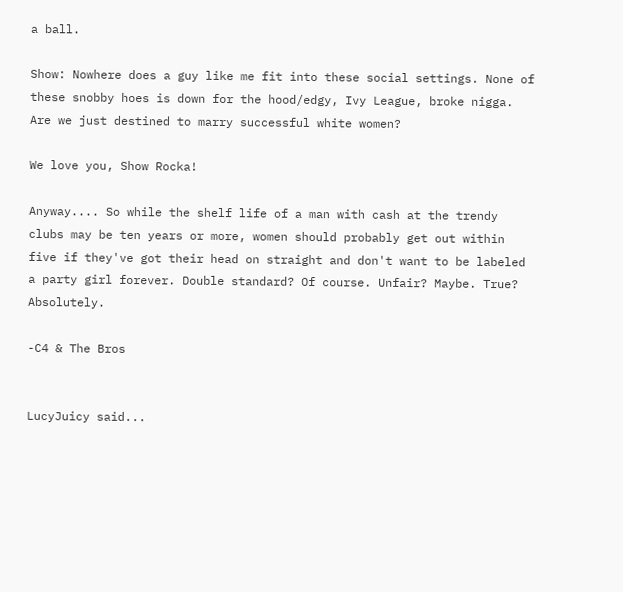a ball.

Show: Nowhere does a guy like me fit into these social settings. None of these snobby hoes is down for the hood/edgy, Ivy League, broke nigga. Are we just destined to marry successful white women?

We love you, Show Rocka!

Anyway.... So while the shelf life of a man with cash at the trendy clubs may be ten years or more, women should probably get out within five if they've got their head on straight and don't want to be labeled a party girl forever. Double standard? Of course. Unfair? Maybe. True? Absolutely.

-C4 & The Bros


LucyJuicy said...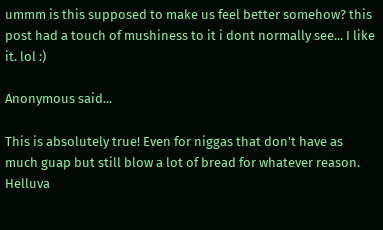ummm is this supposed to make us feel better somehow? this post had a touch of mushiness to it i dont normally see... I like it. lol :)

Anonymous said...

This is absolutely true! Even for niggas that don't have as much guap but still blow a lot of bread for whatever reason. Helluva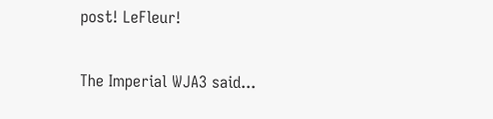post! LeFleur!

The Imperial WJA3 said...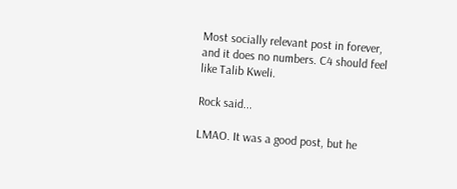Most socially relevant post in forever, and it does no numbers. C4 should feel like Talib Kweli.

Rock said...

LMAO. It was a good post, but he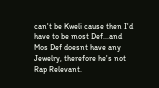can't be Kweli cause then I'd have to be most Def...and Mos Def doesnt have any Jewelry, therefore he's not Rap Relevant.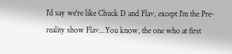I'd say we're like Chuck D and Flav, except I'm the Pre-reality show Flav...You know, the one who at first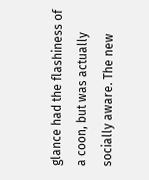glance had the flashiness of a coon, but was actually socially aware. The new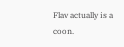Flav actually is a coon.